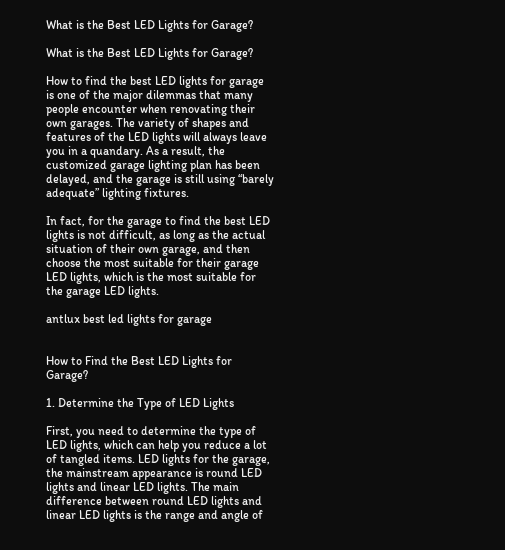What is the Best LED Lights for Garage?

What is the Best LED Lights for Garage?

How to find the best LED lights for garage is one of the major dilemmas that many people encounter when renovating their own garages. The variety of shapes and features of the LED lights will always leave you in a quandary. As a result, the customized garage lighting plan has been delayed, and the garage is still using “barely adequate” lighting fixtures.

In fact, for the garage to find the best LED lights is not difficult, as long as the actual situation of their own garage, and then choose the most suitable for their garage LED lights, which is the most suitable for the garage LED lights.

antlux best led lights for garage


How to Find the Best LED Lights for Garage?

1. Determine the Type of LED Lights

First, you need to determine the type of LED lights, which can help you reduce a lot of tangled items. LED lights for the garage, the mainstream appearance is round LED lights and linear LED lights. The main difference between round LED lights and linear LED lights is the range and angle of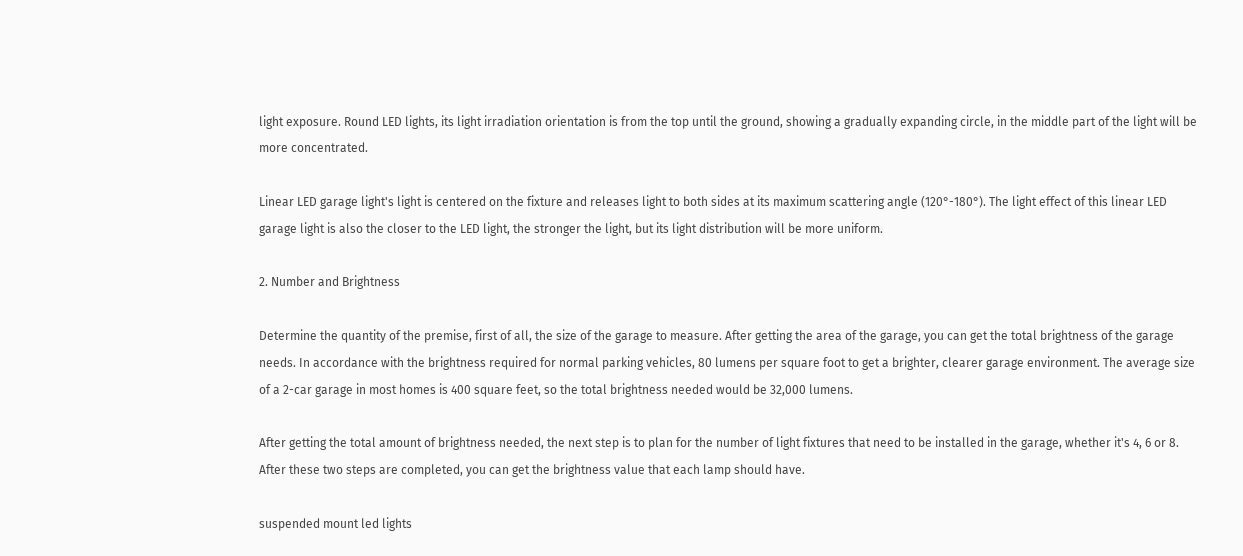light exposure. Round LED lights, its light irradiation orientation is from the top until the ground, showing a gradually expanding circle, in the middle part of the light will be more concentrated.

Linear LED garage light's light is centered on the fixture and releases light to both sides at its maximum scattering angle (120°-180°). The light effect of this linear LED garage light is also the closer to the LED light, the stronger the light, but its light distribution will be more uniform.

2. Number and Brightness

Determine the quantity of the premise, first of all, the size of the garage to measure. After getting the area of the garage, you can get the total brightness of the garage needs. In accordance with the brightness required for normal parking vehicles, 80 lumens per square foot to get a brighter, clearer garage environment. The average size of a 2-car garage in most homes is 400 square feet, so the total brightness needed would be 32,000 lumens.

After getting the total amount of brightness needed, the next step is to plan for the number of light fixtures that need to be installed in the garage, whether it's 4, 6 or 8. After these two steps are completed, you can get the brightness value that each lamp should have.

suspended mount led lights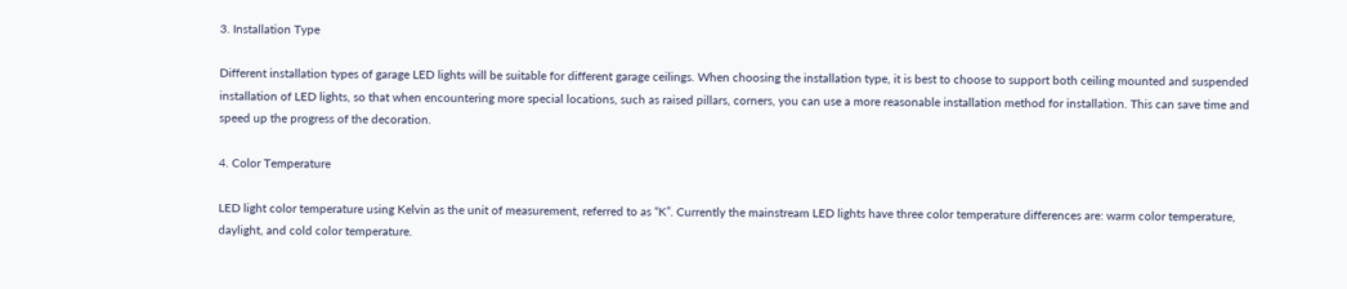3. Installation Type

Different installation types of garage LED lights will be suitable for different garage ceilings. When choosing the installation type, it is best to choose to support both ceiling mounted and suspended installation of LED lights, so that when encountering more special locations, such as raised pillars, corners, you can use a more reasonable installation method for installation. This can save time and speed up the progress of the decoration.

4. Color Temperature

LED light color temperature using Kelvin as the unit of measurement, referred to as “K”. Currently the mainstream LED lights have three color temperature differences are: warm color temperature, daylight, and cold color temperature.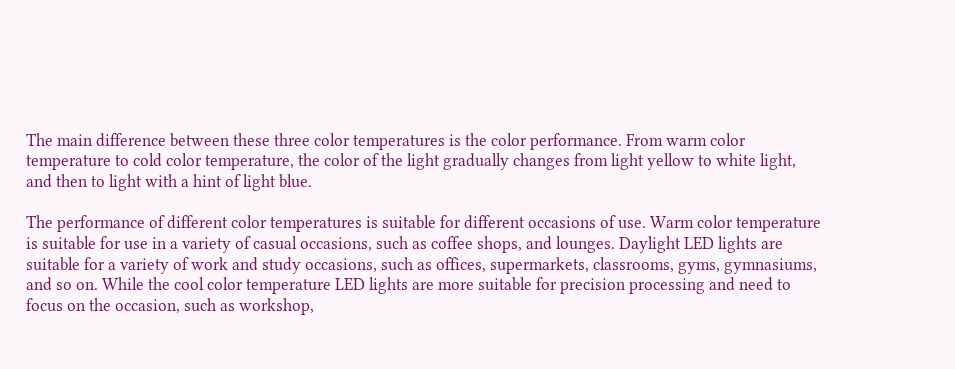The main difference between these three color temperatures is the color performance. From warm color temperature to cold color temperature, the color of the light gradually changes from light yellow to white light, and then to light with a hint of light blue.

The performance of different color temperatures is suitable for different occasions of use. Warm color temperature is suitable for use in a variety of casual occasions, such as coffee shops, and lounges. Daylight LED lights are suitable for a variety of work and study occasions, such as offices, supermarkets, classrooms, gyms, gymnasiums, and so on. While the cool color temperature LED lights are more suitable for precision processing and need to focus on the occasion, such as workshop,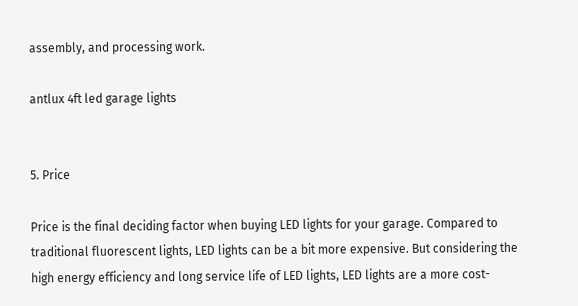assembly, and processing work.

antlux 4ft led garage lights


5. Price

Price is the final deciding factor when buying LED lights for your garage. Compared to traditional fluorescent lights, LED lights can be a bit more expensive. But considering the high energy efficiency and long service life of LED lights, LED lights are a more cost-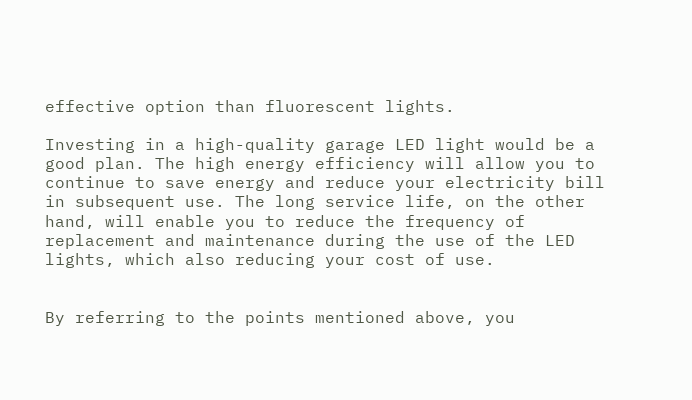effective option than fluorescent lights.

Investing in a high-quality garage LED light would be a good plan. The high energy efficiency will allow you to continue to save energy and reduce your electricity bill in subsequent use. The long service life, on the other hand, will enable you to reduce the frequency of replacement and maintenance during the use of the LED lights, which also reducing your cost of use.


By referring to the points mentioned above, you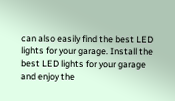can also easily find the best LED lights for your garage. Install the best LED lights for your garage and enjoy the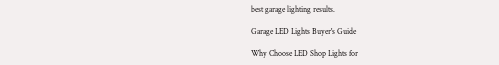best garage lighting results.

Garage LED Lights Buyer's Guide

Why Choose LED Shop Lights for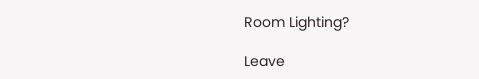Room Lighting?

Leave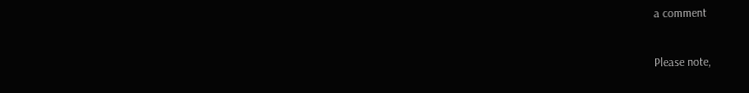a comment

Please note,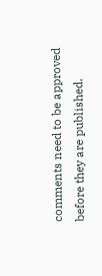comments need to be approved before they are published.